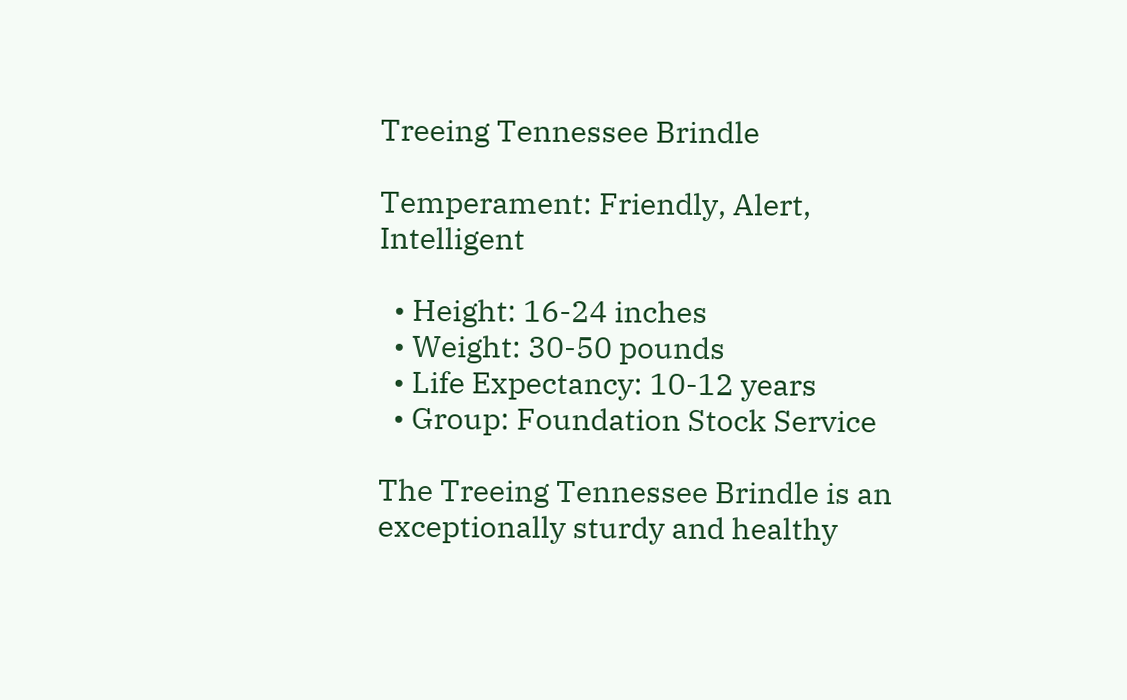Treeing Tennessee Brindle

Temperament: Friendly, Alert, Intelligent

  • Height: 16-24 inches
  • Weight: 30-50 pounds
  • Life Expectancy: 10-12 years
  • Group: Foundation Stock Service

The Treeing Tennessee Brindle is an exceptionally sturdy and healthy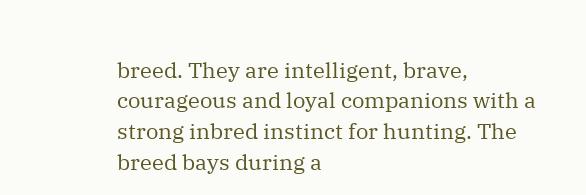breed. They are intelligent, brave, courageous and loyal companions with a strong inbred instinct for hunting. The breed bays during a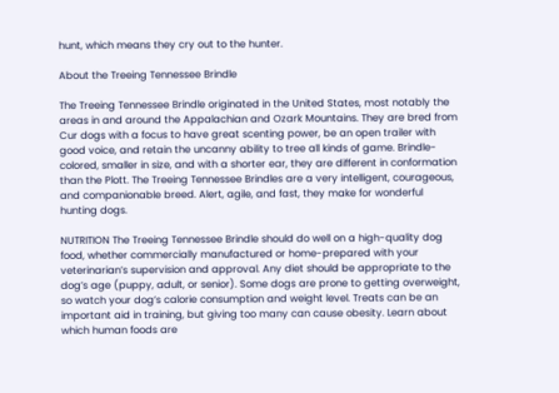hunt, which means they cry out to the hunter.

About the Treeing Tennessee Brindle

The Treeing Tennessee Brindle originated in the United States, most notably the areas in and around the Appalachian and Ozark Mountains. They are bred from Cur dogs with a focus to have great scenting power, be an open trailer with good voice, and retain the uncanny ability to tree all kinds of game. Brindle-colored, smaller in size, and with a shorter ear, they are different in conformation than the Plott. The Treeing Tennessee Brindles are a very intelligent, courageous, and companionable breed. Alert, agile, and fast, they make for wonderful hunting dogs.

NUTRITION The Treeing Tennessee Brindle should do well on a high-quality dog food, whether commercially manufactured or home-prepared with your veterinarian’s supervision and approval. Any diet should be appropriate to the dog’s age (puppy, adult, or senior). Some dogs are prone to getting overweight, so watch your dog’s calorie consumption and weight level. Treats can be an important aid in training, but giving too many can cause obesity. Learn about which human foods are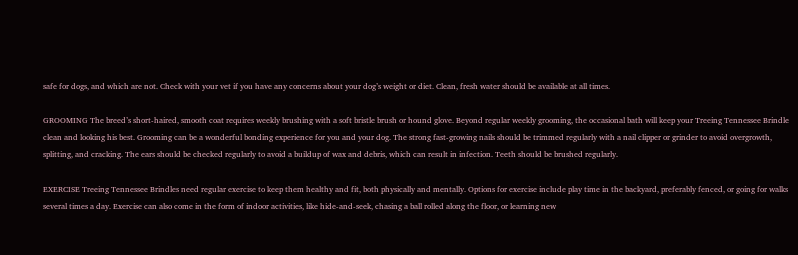safe for dogs, and which are not. Check with your vet if you have any concerns about your dog’s weight or diet. Clean, fresh water should be available at all times.

GROOMING The breed’s short-haired, smooth coat requires weekly brushing with a soft bristle brush or hound glove. Beyond regular weekly grooming, the occasional bath will keep your Treeing Tennessee Brindle clean and looking his best. Grooming can be a wonderful bonding experience for you and your dog. The strong fast-growing nails should be trimmed regularly with a nail clipper or grinder to avoid overgrowth, splitting, and cracking. The ears should be checked regularly to avoid a buildup of wax and debris, which can result in infection. Teeth should be brushed regularly.

EXERCISE Treeing Tennessee Brindles need regular exercise to keep them healthy and fit, both physically and mentally. Options for exercise include play time in the backyard, preferably fenced, or going for walks several times a day. Exercise can also come in the form of indoor activities, like hide-and-seek, chasing a ball rolled along the floor, or learning new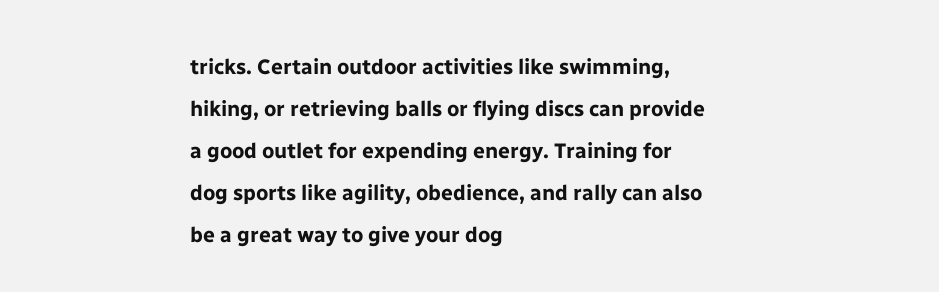tricks. Certain outdoor activities like swimming, hiking, or retrieving balls or flying discs can provide a good outlet for expending energy. Training for dog sports like agility, obedience, and rally can also be a great way to give your dog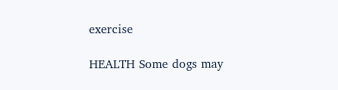exercise

HEALTH Some dogs may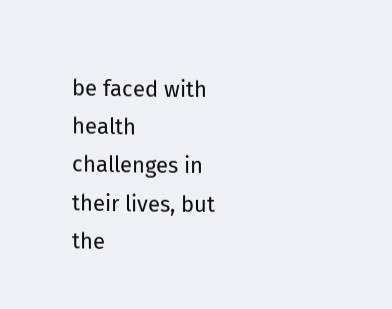be faced with health challenges in their lives, but the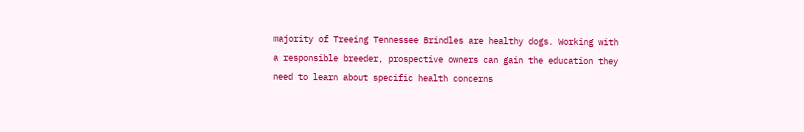majority of Treeing Tennessee Brindles are healthy dogs. Working with a responsible breeder, prospective owners can gain the education they need to learn about specific health concerns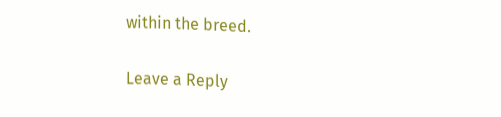within the breed.

Leave a Reply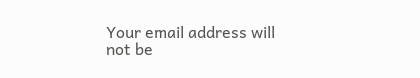Your email address will not be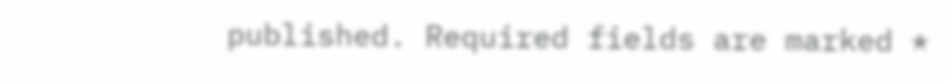published. Required fields are marked *